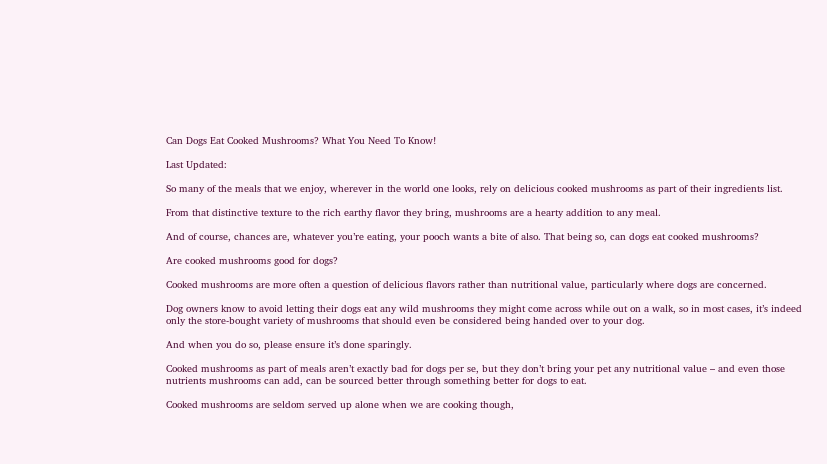Can Dogs Eat Cooked Mushrooms? What You Need To Know!

Last Updated:

So many of the meals that we enjoy, wherever in the world one looks, rely on delicious cooked mushrooms as part of their ingredients list.

From that distinctive texture to the rich earthy flavor they bring, mushrooms are a hearty addition to any meal.

And of course, chances are, whatever you’re eating, your pooch wants a bite of also. That being so, can dogs eat cooked mushrooms?

Are cooked mushrooms good for dogs?

Cooked mushrooms are more often a question of delicious flavors rather than nutritional value, particularly where dogs are concerned.

Dog owners know to avoid letting their dogs eat any wild mushrooms they might come across while out on a walk, so in most cases, it’s indeed only the store-bought variety of mushrooms that should even be considered being handed over to your dog.

And when you do so, please ensure it’s done sparingly.

Cooked mushrooms as part of meals aren’t exactly bad for dogs per se, but they don’t bring your pet any nutritional value – and even those nutrients mushrooms can add, can be sourced better through something better for dogs to eat.

Cooked mushrooms are seldom served up alone when we are cooking though,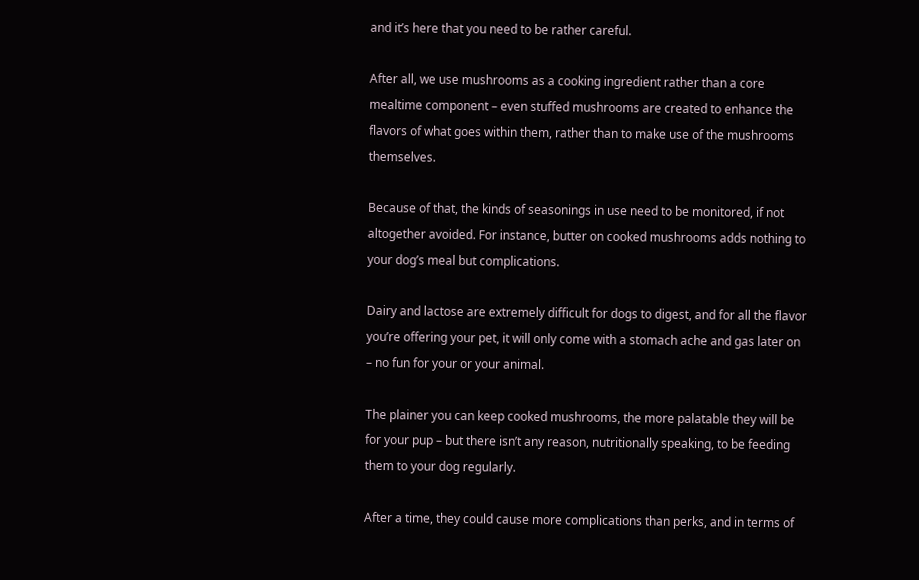and it’s here that you need to be rather careful.

After all, we use mushrooms as a cooking ingredient rather than a core mealtime component – even stuffed mushrooms are created to enhance the flavors of what goes within them, rather than to make use of the mushrooms themselves.

Because of that, the kinds of seasonings in use need to be monitored, if not altogether avoided. For instance, butter on cooked mushrooms adds nothing to your dog’s meal but complications.

Dairy and lactose are extremely difficult for dogs to digest, and for all the flavor you’re offering your pet, it will only come with a stomach ache and gas later on – no fun for your or your animal.

The plainer you can keep cooked mushrooms, the more palatable they will be for your pup – but there isn’t any reason, nutritionally speaking, to be feeding them to your dog regularly.

After a time, they could cause more complications than perks, and in terms of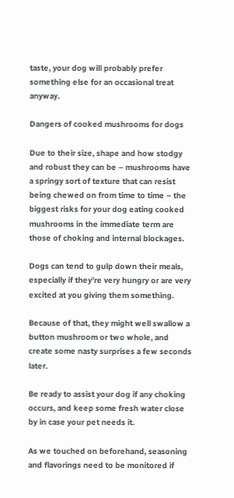taste, your dog will probably prefer something else for an occasional treat anyway.

Dangers of cooked mushrooms for dogs

Due to their size, shape and how stodgy and robust they can be – mushrooms have a springy sort of texture that can resist being chewed on from time to time – the biggest risks for your dog eating cooked mushrooms in the immediate term are those of choking and internal blockages.

Dogs can tend to gulp down their meals, especially if they’re very hungry or are very excited at you giving them something.

Because of that, they might well swallow a button mushroom or two whole, and create some nasty surprises a few seconds later.

Be ready to assist your dog if any choking occurs, and keep some fresh water close by in case your pet needs it.

As we touched on beforehand, seasoning and flavorings need to be monitored if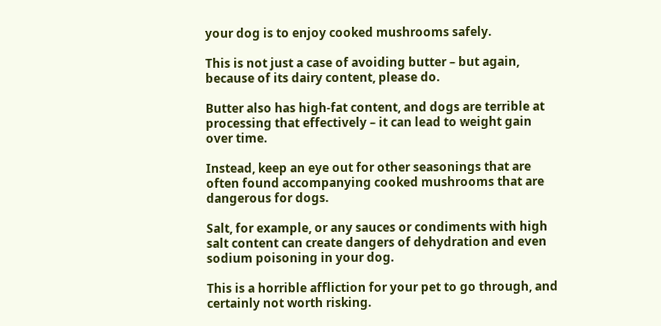your dog is to enjoy cooked mushrooms safely.

This is not just a case of avoiding butter – but again, because of its dairy content, please do.

Butter also has high-fat content, and dogs are terrible at processing that effectively – it can lead to weight gain over time.

Instead, keep an eye out for other seasonings that are often found accompanying cooked mushrooms that are dangerous for dogs.

Salt, for example, or any sauces or condiments with high salt content can create dangers of dehydration and even sodium poisoning in your dog.

This is a horrible affliction for your pet to go through, and certainly not worth risking.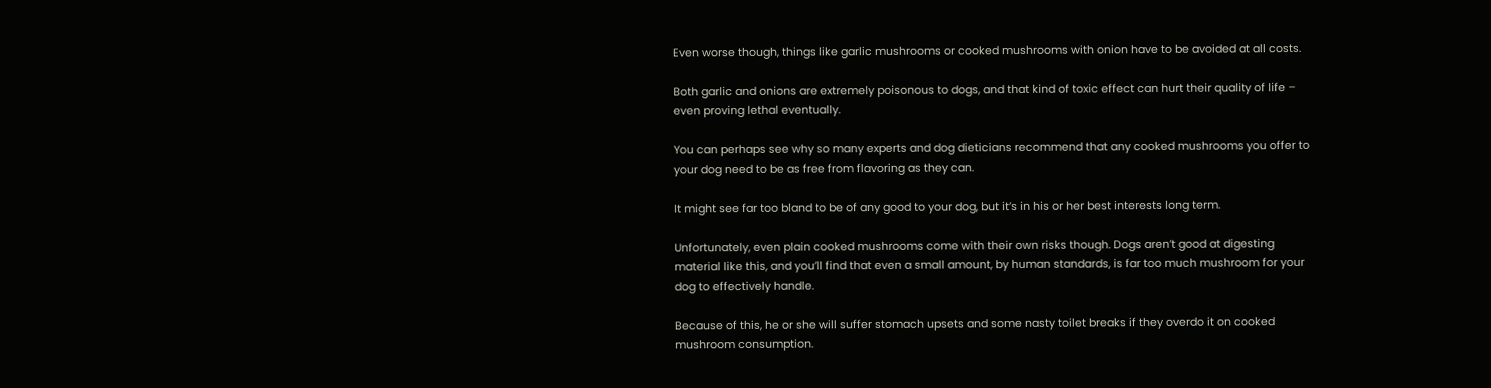Even worse though, things like garlic mushrooms or cooked mushrooms with onion have to be avoided at all costs.

Both garlic and onions are extremely poisonous to dogs, and that kind of toxic effect can hurt their quality of life – even proving lethal eventually.

You can perhaps see why so many experts and dog dieticians recommend that any cooked mushrooms you offer to your dog need to be as free from flavoring as they can.

It might see far too bland to be of any good to your dog, but it’s in his or her best interests long term.

Unfortunately, even plain cooked mushrooms come with their own risks though. Dogs aren’t good at digesting material like this, and you’ll find that even a small amount, by human standards, is far too much mushroom for your dog to effectively handle.

Because of this, he or she will suffer stomach upsets and some nasty toilet breaks if they overdo it on cooked mushroom consumption.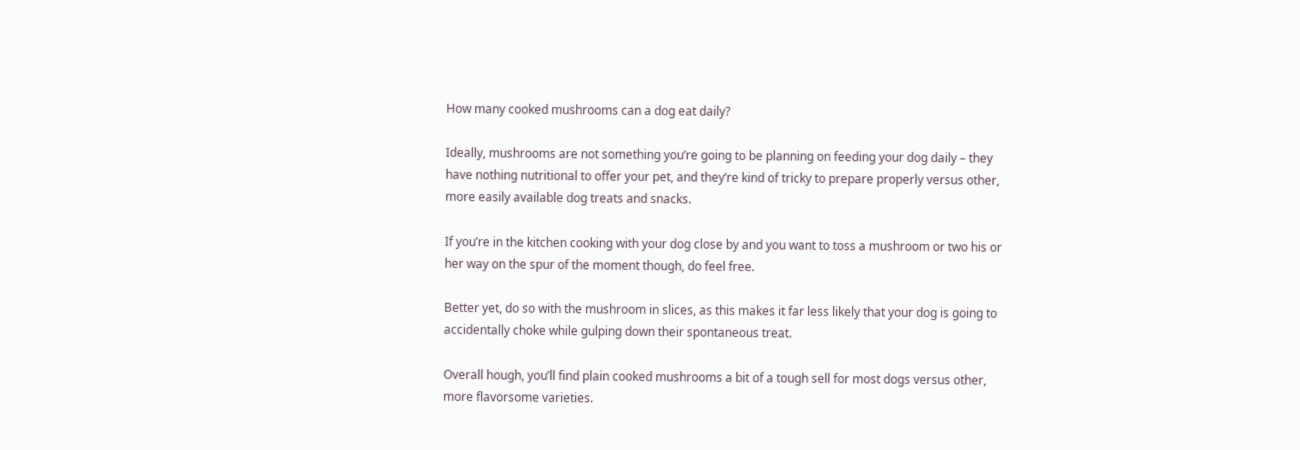How many cooked mushrooms can a dog eat daily?

Ideally, mushrooms are not something you’re going to be planning on feeding your dog daily – they have nothing nutritional to offer your pet, and they’re kind of tricky to prepare properly versus other, more easily available dog treats and snacks.

If you’re in the kitchen cooking with your dog close by and you want to toss a mushroom or two his or her way on the spur of the moment though, do feel free.

Better yet, do so with the mushroom in slices, as this makes it far less likely that your dog is going to accidentally choke while gulping down their spontaneous treat.

Overall hough, you’ll find plain cooked mushrooms a bit of a tough sell for most dogs versus other, more flavorsome varieties.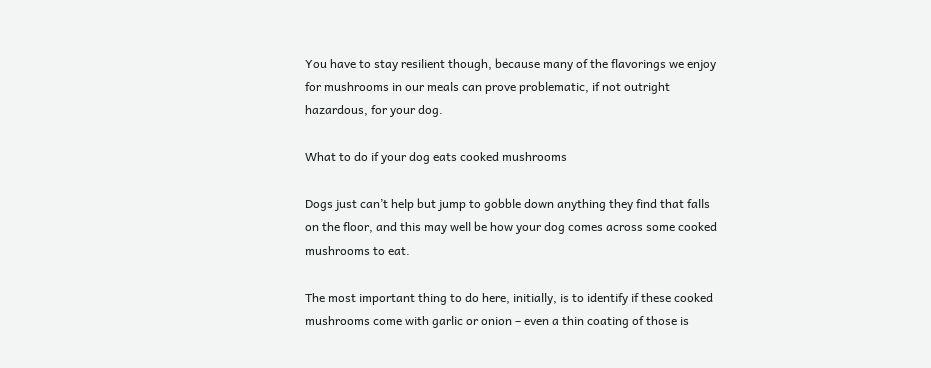You have to stay resilient though, because many of the flavorings we enjoy for mushrooms in our meals can prove problematic, if not outright hazardous, for your dog.

What to do if your dog eats cooked mushrooms

Dogs just can’t help but jump to gobble down anything they find that falls on the floor, and this may well be how your dog comes across some cooked mushrooms to eat.

The most important thing to do here, initially, is to identify if these cooked mushrooms come with garlic or onion – even a thin coating of those is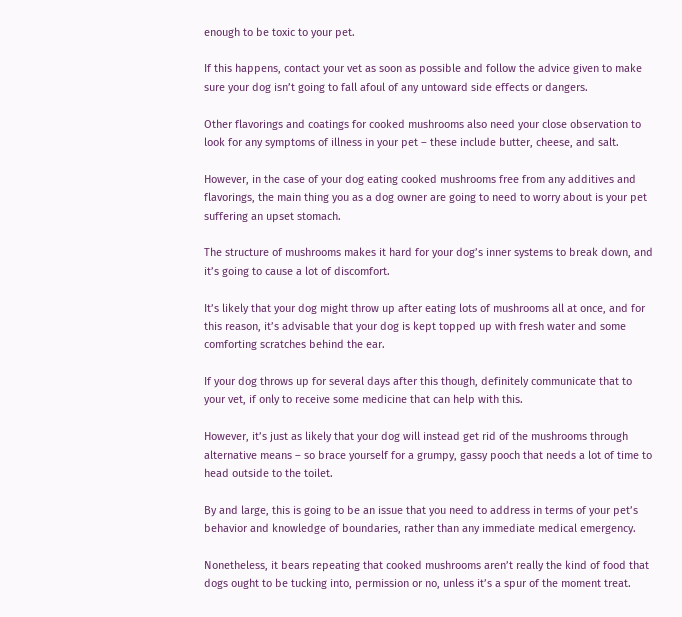enough to be toxic to your pet.

If this happens, contact your vet as soon as possible and follow the advice given to make sure your dog isn’t going to fall afoul of any untoward side effects or dangers.

Other flavorings and coatings for cooked mushrooms also need your close observation to look for any symptoms of illness in your pet – these include butter, cheese, and salt.

However, in the case of your dog eating cooked mushrooms free from any additives and flavorings, the main thing you as a dog owner are going to need to worry about is your pet suffering an upset stomach.

The structure of mushrooms makes it hard for your dog’s inner systems to break down, and it’s going to cause a lot of discomfort.

It’s likely that your dog might throw up after eating lots of mushrooms all at once, and for this reason, it’s advisable that your dog is kept topped up with fresh water and some comforting scratches behind the ear.

If your dog throws up for several days after this though, definitely communicate that to your vet, if only to receive some medicine that can help with this.

However, it’s just as likely that your dog will instead get rid of the mushrooms through alternative means – so brace yourself for a grumpy, gassy pooch that needs a lot of time to head outside to the toilet.

By and large, this is going to be an issue that you need to address in terms of your pet’s behavior and knowledge of boundaries, rather than any immediate medical emergency.

Nonetheless, it bears repeating that cooked mushrooms aren’t really the kind of food that dogs ought to be tucking into, permission or no, unless it’s a spur of the moment treat.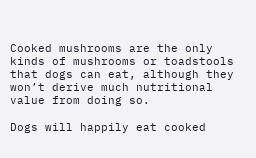Cooked mushrooms are the only kinds of mushrooms or toadstools that dogs can eat, although they won’t derive much nutritional value from doing so.

Dogs will happily eat cooked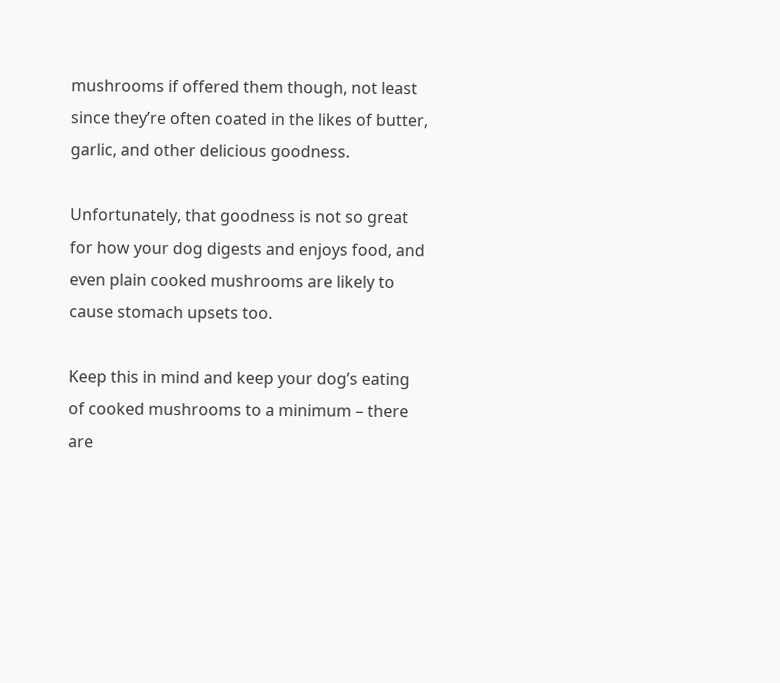mushrooms if offered them though, not least since they’re often coated in the likes of butter, garlic, and other delicious goodness.

Unfortunately, that goodness is not so great for how your dog digests and enjoys food, and even plain cooked mushrooms are likely to cause stomach upsets too.

Keep this in mind and keep your dog’s eating of cooked mushrooms to a minimum – there are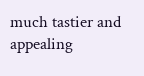much tastier and appealing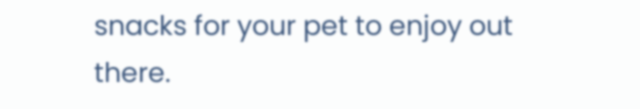snacks for your pet to enjoy out there.